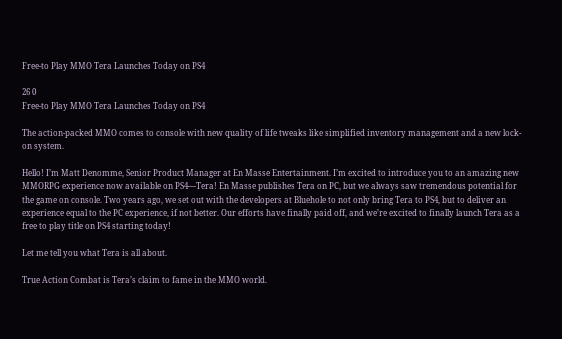Free-to Play MMO Tera Launches Today on PS4

26 0
Free-to Play MMO Tera Launches Today on PS4

The action-packed MMO comes to console with new quality of life tweaks like simplified inventory management and a new lock-on system.

Hello! I’m Matt Denomme, Senior Product Manager at En Masse Entertainment. I’m excited to introduce you to an amazing new MMORPG experience now available on PS4—Tera! En Masse publishes Tera on PC, but we always saw tremendous potential for the game on console. Two years ago, we set out with the developers at Bluehole to not only bring Tera to PS4, but to deliver an experience equal to the PC experience, if not better. Our efforts have finally paid off, and we’re excited to finally launch Tera as a free to play title on PS4 starting today!

Let me tell you what Tera is all about.

True Action Combat is Tera’s claim to fame in the MMO world.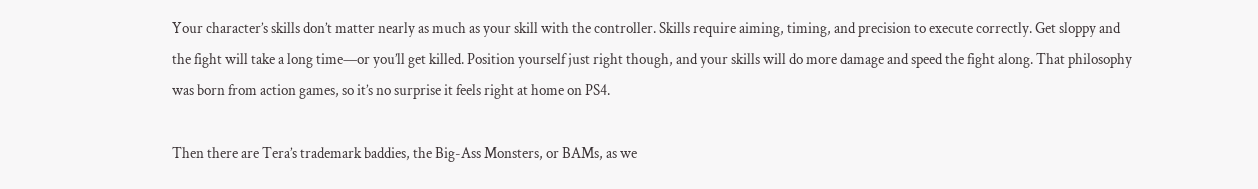Your character’s skills don’t matter nearly as much as your skill with the controller. Skills require aiming, timing, and precision to execute correctly. Get sloppy and the fight will take a long time—or you’ll get killed. Position yourself just right though, and your skills will do more damage and speed the fight along. That philosophy was born from action games, so it’s no surprise it feels right at home on PS4.

Then there are Tera’s trademark baddies, the Big-Ass Monsters, or BAMs, as we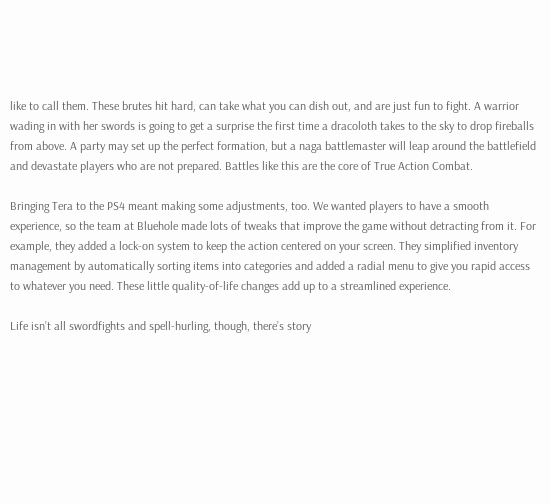like to call them. These brutes hit hard, can take what you can dish out, and are just fun to fight. A warrior wading in with her swords is going to get a surprise the first time a dracoloth takes to the sky to drop fireballs from above. A party may set up the perfect formation, but a naga battlemaster will leap around the battlefield and devastate players who are not prepared. Battles like this are the core of True Action Combat.

Bringing Tera to the PS4 meant making some adjustments, too. We wanted players to have a smooth experience, so the team at Bluehole made lots of tweaks that improve the game without detracting from it. For example, they added a lock-on system to keep the action centered on your screen. They simplified inventory management by automatically sorting items into categories and added a radial menu to give you rapid access to whatever you need. These little quality-of-life changes add up to a streamlined experience.

Life isn’t all swordfights and spell-hurling, though, there’s story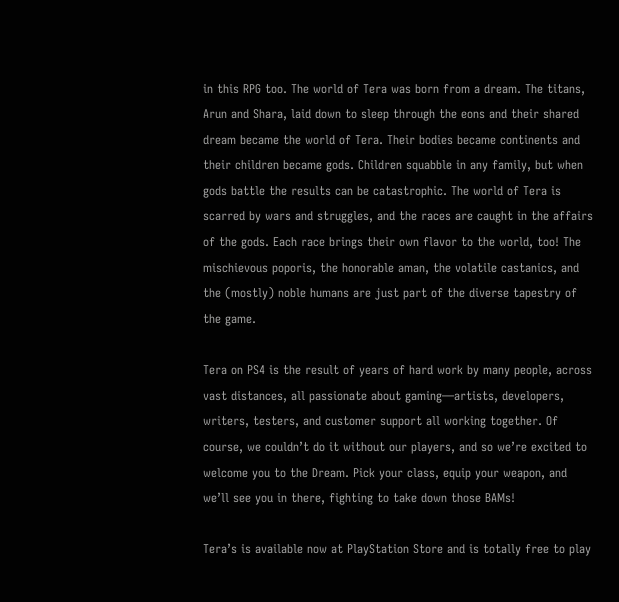in this RPG too. The world of Tera was born from a dream. The titans, Arun and Shara, laid down to sleep through the eons and their shared dream became the world of Tera. Their bodies became continents and their children became gods. Children squabble in any family, but when gods battle the results can be catastrophic. The world of Tera is scarred by wars and struggles, and the races are caught in the affairs of the gods. Each race brings their own flavor to the world, too! The mischievous poporis, the honorable aman, the volatile castanics, and the (mostly) noble humans are just part of the diverse tapestry of the game.

Tera on PS4 is the result of years of hard work by many people, across vast distances, all passionate about gaming—artists, developers, writers, testers, and customer support all working together. Of course, we couldn’t do it without our players, and so we’re excited to welcome you to the Dream. Pick your class, equip your weapon, and we’ll see you in there, fighting to take down those BAMs!

Tera’s is available now at PlayStation Store and is totally free to play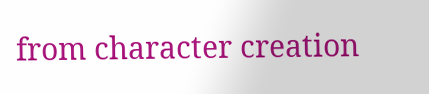from character creation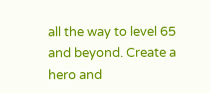all the way to level 65 and beyond. Create a hero and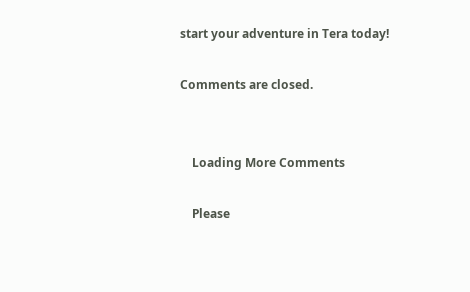start your adventure in Tera today!

Comments are closed.


    Loading More Comments

    Please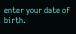enter your date of birth.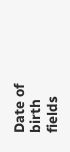Date of birth fields